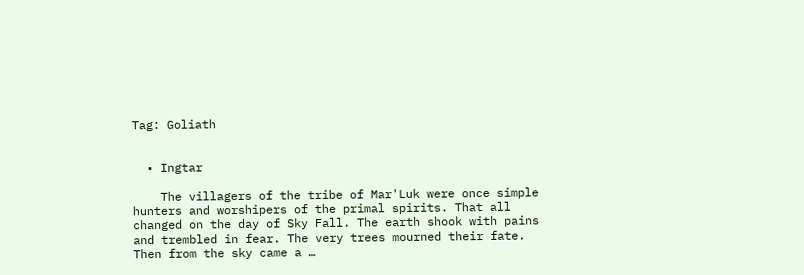Tag: Goliath


  • Ingtar

    The villagers of the tribe of Mar'Luk were once simple hunters and worshipers of the primal spirits. That all changed on the day of Sky Fall. The earth shook with pains and trembled in fear. The very trees mourned their fate. Then from the sky came a …